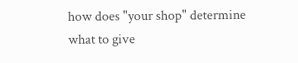how does "your shop" determine what to give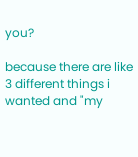you?

because there are like 3 different things i wanted and "my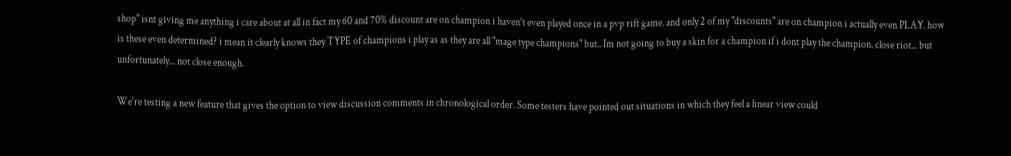shop" isnt giving me anything i care about at all in fact my 60 and 70% discount are on champion i haven't even played once in a pvp rift game. and only 2 of my "discounts" are on champion i actually even PLAY. how is these even determined? i mean it clearly knows they TYPE of champions i play as as they are all "mage type champions" but.. Im not going to buy a skin for a champion if i dont play the champion. close riot... but unfortunately... not close enough.

We're testing a new feature that gives the option to view discussion comments in chronological order. Some testers have pointed out situations in which they feel a linear view could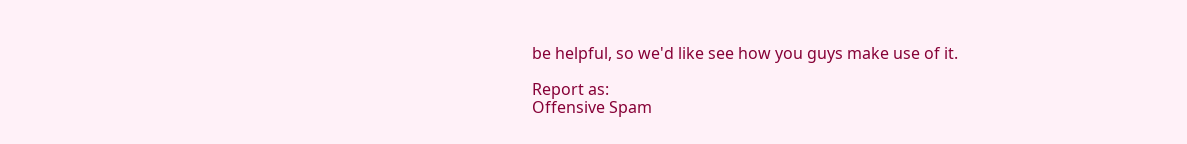be helpful, so we'd like see how you guys make use of it.

Report as:
Offensive Spam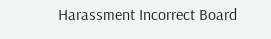Harassment Incorrect Board